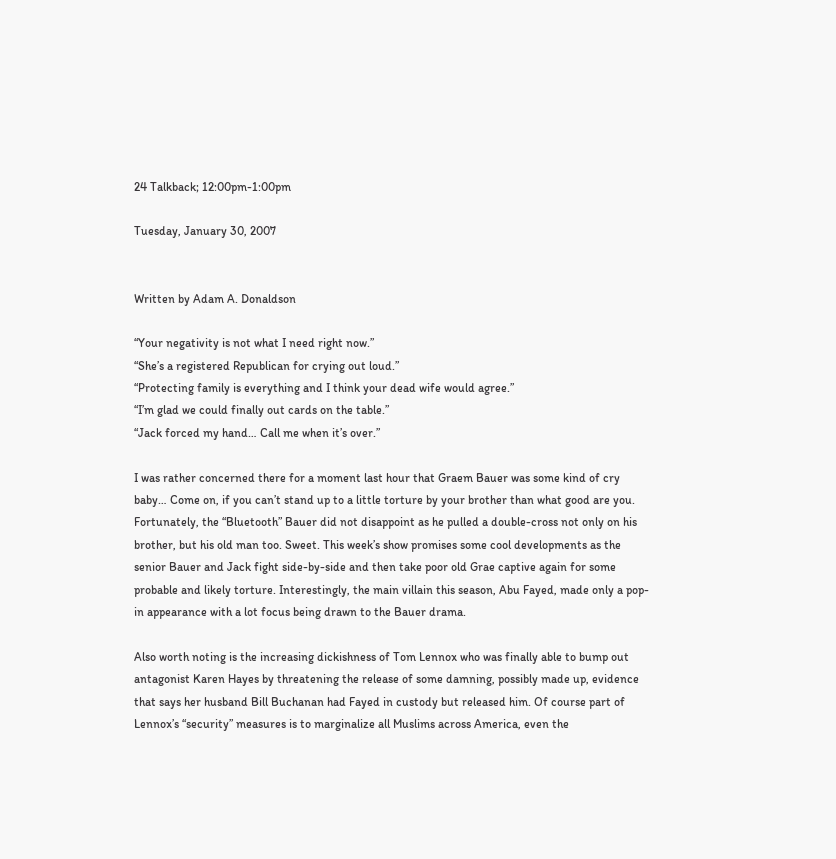24 Talkback; 12:00pm-1:00pm

Tuesday, January 30, 2007


Written by Adam A. Donaldson

“Your negativity is not what I need right now.”
“She’s a registered Republican for crying out loud.”
“Protecting family is everything and I think your dead wife would agree.”
“I’m glad we could finally out cards on the table.”
“Jack forced my hand… Call me when it’s over.”

I was rather concerned there for a moment last hour that Graem Bauer was some kind of cry baby… Come on, if you can’t stand up to a little torture by your brother than what good are you. Fortunately, the “Bluetooth” Bauer did not disappoint as he pulled a double-cross not only on his brother, but his old man too. Sweet. This week’s show promises some cool developments as the senior Bauer and Jack fight side-by-side and then take poor old Grae captive again for some probable and likely torture. Interestingly, the main villain this season, Abu Fayed, made only a pop-in appearance with a lot focus being drawn to the Bauer drama.

Also worth noting is the increasing dickishness of Tom Lennox who was finally able to bump out antagonist Karen Hayes by threatening the release of some damning, possibly made up, evidence that says her husband Bill Buchanan had Fayed in custody but released him. Of course part of Lennox’s “security” measures is to marginalize all Muslims across America, even the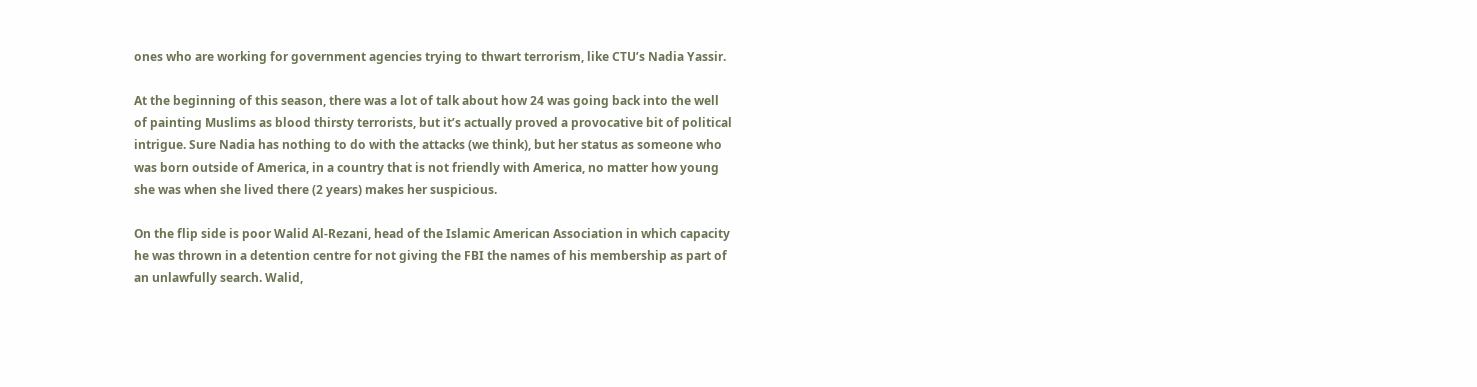ones who are working for government agencies trying to thwart terrorism, like CTU’s Nadia Yassir.

At the beginning of this season, there was a lot of talk about how 24 was going back into the well of painting Muslims as blood thirsty terrorists, but it’s actually proved a provocative bit of political intrigue. Sure Nadia has nothing to do with the attacks (we think), but her status as someone who was born outside of America, in a country that is not friendly with America, no matter how young she was when she lived there (2 years) makes her suspicious.

On the flip side is poor Walid Al-Rezani, head of the Islamic American Association in which capacity he was thrown in a detention centre for not giving the FBI the names of his membership as part of an unlawfully search. Walid,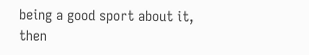being a good sport about it, then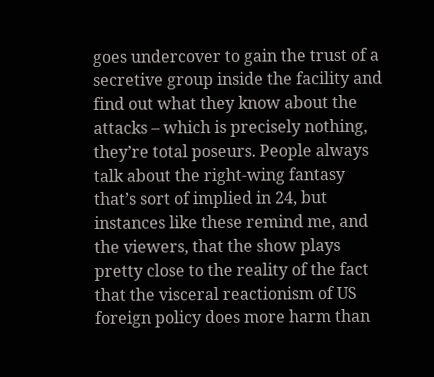goes undercover to gain the trust of a secretive group inside the facility and find out what they know about the attacks – which is precisely nothing, they’re total poseurs. People always talk about the right-wing fantasy that’s sort of implied in 24, but instances like these remind me, and the viewers, that the show plays pretty close to the reality of the fact that the visceral reactionism of US foreign policy does more harm than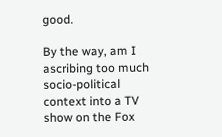good.

By the way, am I ascribing too much socio-political context into a TV show on the Fox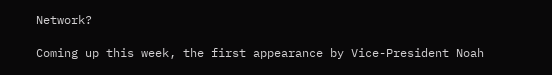Network?

Coming up this week, the first appearance by Vice-President Noah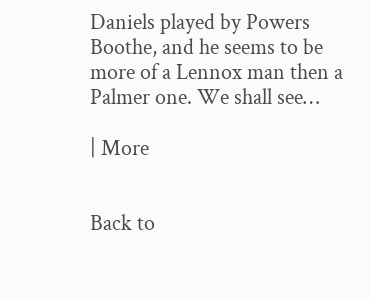Daniels played by Powers Boothe, and he seems to be more of a Lennox man then a Palmer one. We shall see…

| More


Back to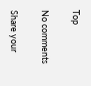Top

No comments

Share your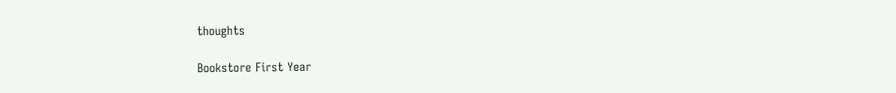thoughts

Bookstore First Year